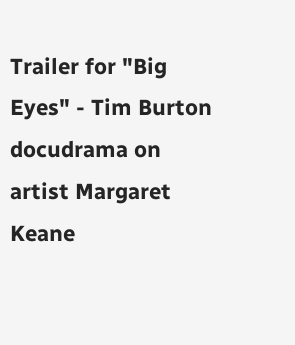Trailer for "Big Eyes" - Tim Burton docudrama on artist Margaret Keane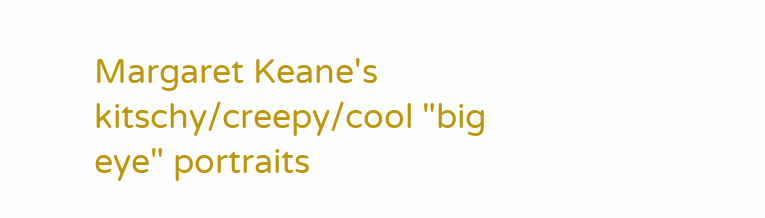Margaret Keane's kitschy/creepy/cool "big eye" portraits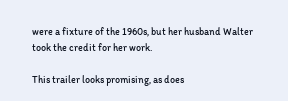were a fixture of the 1960s, but her husband Walter took the credit for her work.

This trailer looks promising, as does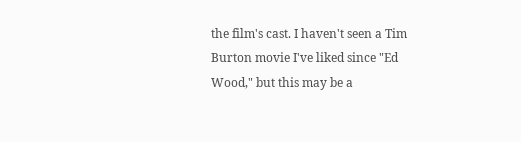the film's cast. I haven't seen a Tim Burton movie I've liked since "Ed Wood," but this may be a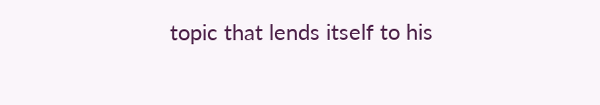topic that lends itself to his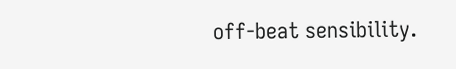off-beat sensibility.